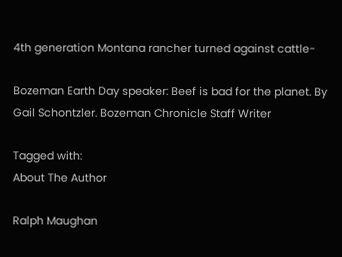4th generation Montana rancher turned against cattle-

Bozeman Earth Day speaker: Beef is bad for the planet. By Gail Schontzler. Bozeman Chronicle Staff Writer

Tagged with:
About The Author

Ralph Maughan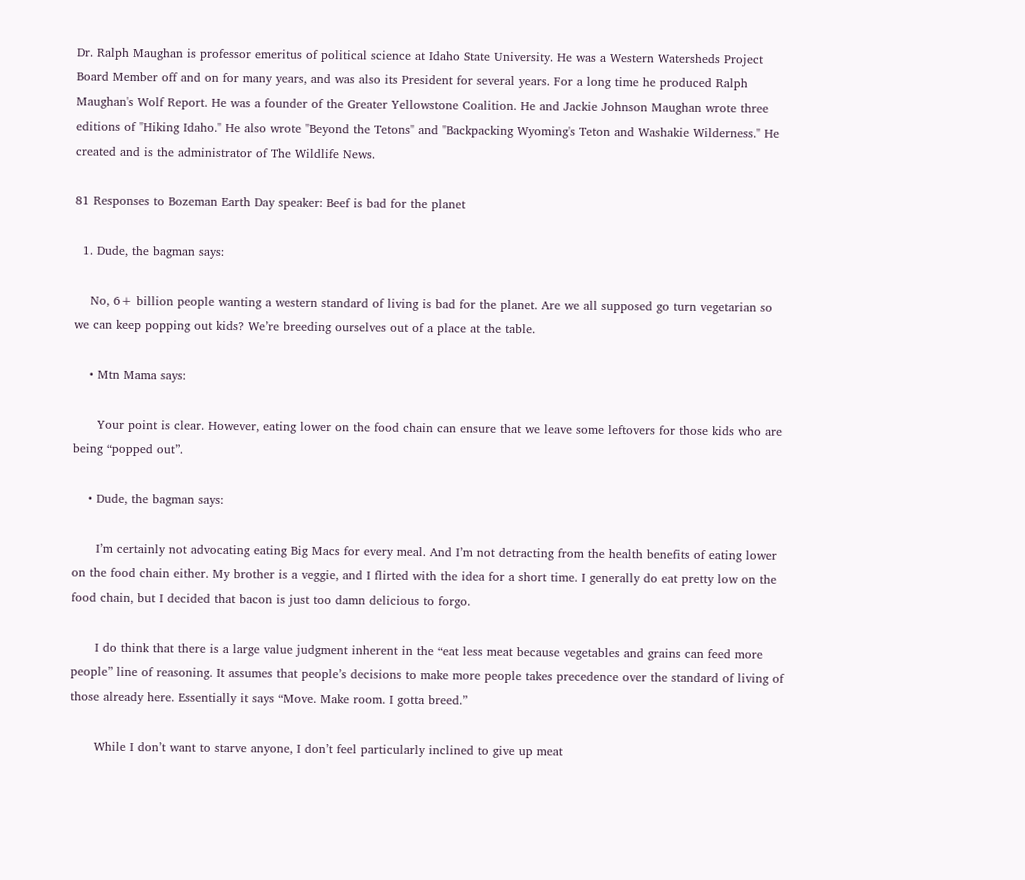Dr. Ralph Maughan is professor emeritus of political science at Idaho State University. He was a Western Watersheds Project Board Member off and on for many years, and was also its President for several years. For a long time he produced Ralph Maughan's Wolf Report. He was a founder of the Greater Yellowstone Coalition. He and Jackie Johnson Maughan wrote three editions of "Hiking Idaho." He also wrote "Beyond the Tetons" and "Backpacking Wyoming's Teton and Washakie Wilderness." He created and is the administrator of The Wildlife News.

81 Responses to Bozeman Earth Day speaker: Beef is bad for the planet

  1. Dude, the bagman says:

    No, 6+ billion people wanting a western standard of living is bad for the planet. Are we all supposed go turn vegetarian so we can keep popping out kids? We’re breeding ourselves out of a place at the table.

    • Mtn Mama says:

      Your point is clear. However, eating lower on the food chain can ensure that we leave some leftovers for those kids who are being “popped out”.

    • Dude, the bagman says:

      I’m certainly not advocating eating Big Macs for every meal. And I’m not detracting from the health benefits of eating lower on the food chain either. My brother is a veggie, and I flirted with the idea for a short time. I generally do eat pretty low on the food chain, but I decided that bacon is just too damn delicious to forgo.

      I do think that there is a large value judgment inherent in the “eat less meat because vegetables and grains can feed more people” line of reasoning. It assumes that people’s decisions to make more people takes precedence over the standard of living of those already here. Essentially it says “Move. Make room. I gotta breed.”

      While I don’t want to starve anyone, I don’t feel particularly inclined to give up meat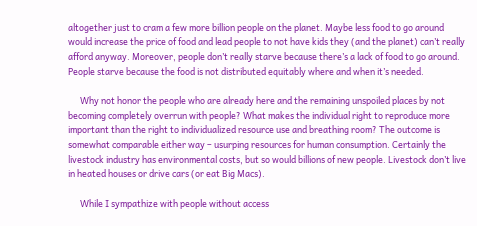altogether just to cram a few more billion people on the planet. Maybe less food to go around would increase the price of food and lead people to not have kids they (and the planet) can’t really afford anyway. Moreover, people don’t really starve because there’s a lack of food to go around. People starve because the food is not distributed equitably where and when it’s needed.

      Why not honor the people who are already here and the remaining unspoiled places by not becoming completely overrun with people? What makes the individual right to reproduce more important than the right to individualized resource use and breathing room? The outcome is somewhat comparable either way – usurping resources for human consumption. Certainly the livestock industry has environmental costs, but so would billions of new people. Livestock don’t live in heated houses or drive cars (or eat Big Macs).

      While I sympathize with people without access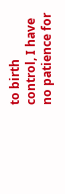to birth control, I have no patience for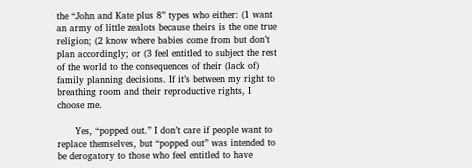the “John and Kate plus 8” types who either: (1 want an army of little zealots because theirs is the one true religion; (2 know where babies come from but don’t plan accordingly; or (3 feel entitled to subject the rest of the world to the consequences of their (lack of) family planning decisions. If it’s between my right to breathing room and their reproductive rights, I choose me.

      Yes, “popped out.” I don’t care if people want to replace themselves, but “popped out” was intended to be derogatory to those who feel entitled to have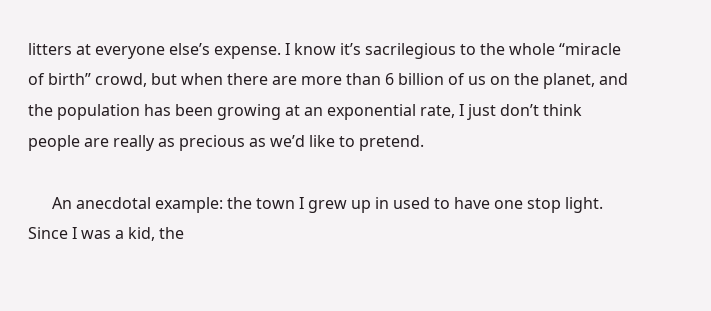litters at everyone else’s expense. I know it’s sacrilegious to the whole “miracle of birth” crowd, but when there are more than 6 billion of us on the planet, and the population has been growing at an exponential rate, I just don’t think people are really as precious as we’d like to pretend.

      An anecdotal example: the town I grew up in used to have one stop light. Since I was a kid, the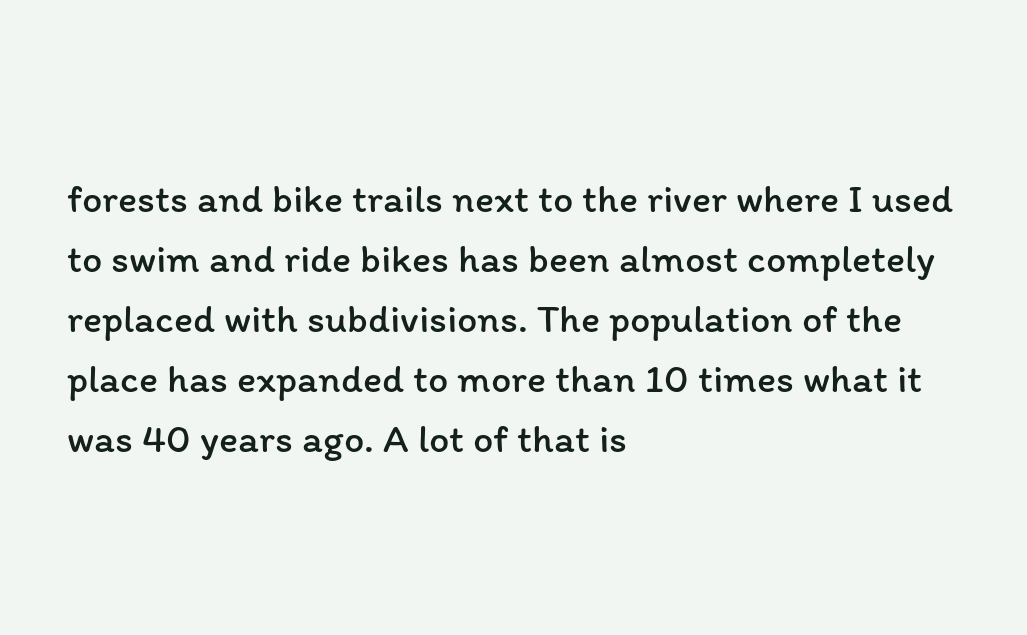forests and bike trails next to the river where I used to swim and ride bikes has been almost completely replaced with subdivisions. The population of the place has expanded to more than 10 times what it was 40 years ago. A lot of that is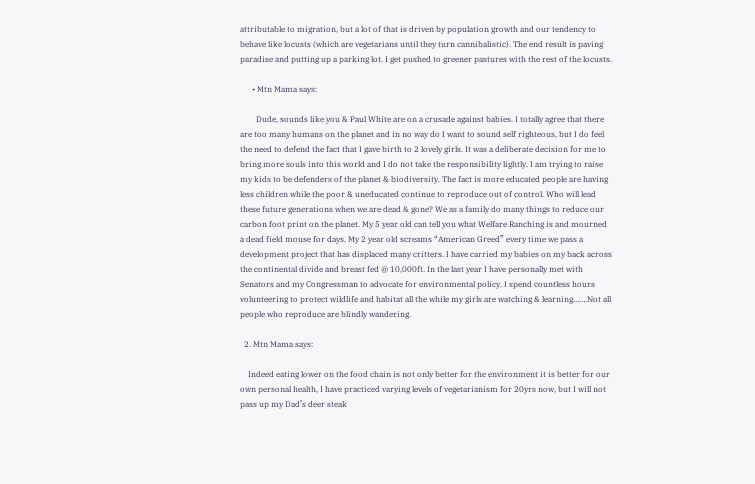attributable to migration, but a lot of that is driven by population growth and our tendency to behave like locusts (which are vegetarians until they turn cannibalistic). The end result is paving paradise and putting up a parking lot. I get pushed to greener pastures with the rest of the locusts.

      • Mtn Mama says:

        Dude, sounds like you & Paul White are on a crusade against babies. I totally agree that there are too many humans on the planet and in no way do I want to sound self righteous, but I do feel the need to defend the fact that I gave birth to 2 lovely girls. It was a deliberate decision for me to bring more souls into this world and I do not take the responsibility lightly. I am trying to raise my kids to be defenders of the planet & biodiversity. The fact is more educated people are having less children while the poor & uneducated continue to reproduce out of control. Who will lead these future generations when we are dead & gone? We as a family do many things to reduce our carbon foot print on the planet. My 5 year old can tell you what Welfare Ranching is and mourned a dead field mouse for days. My 2 year old screams “American Greed” every time we pass a development project that has displaced many critters. I have carried my babies on my back across the continental divide and breast fed @ 10,000ft. In the last year I have personally met with Senators and my Congressman to advocate for environmental policy. I spend countless hours volunteering to protect wildlife and habitat all the while my girls are watching & learning…….Not all people who reproduce are blindly wandering.

  2. Mtn Mama says:

    Indeed eating lower on the food chain is not only better for the environment it is better for our own personal health, I have practiced varying levels of vegetarianism for 20yrs now, but I will not pass up my Dad’s deer steak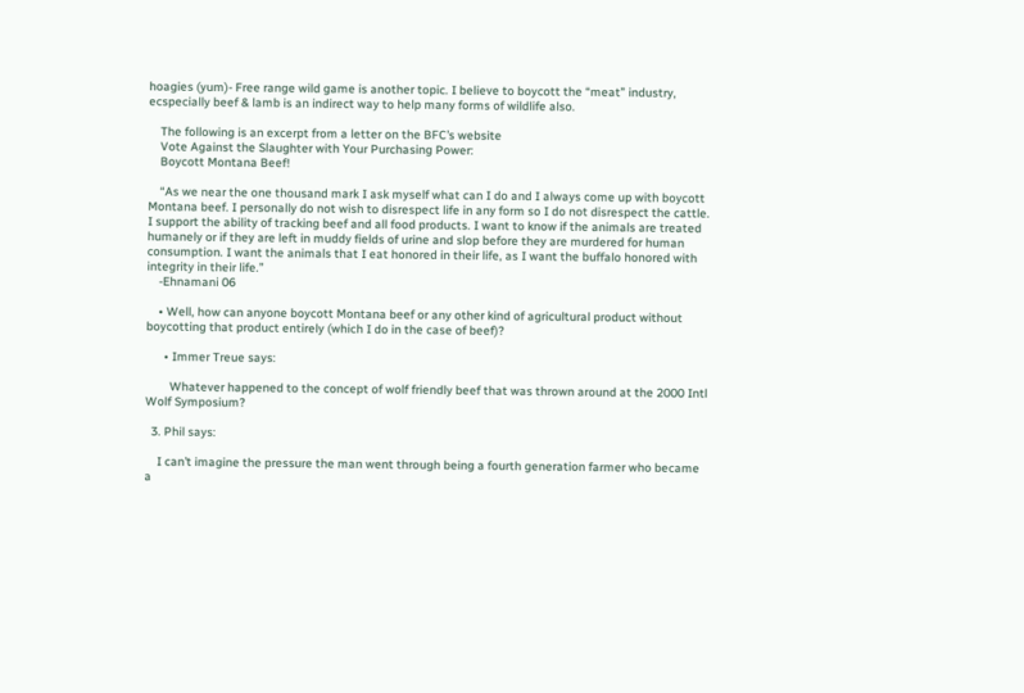hoagies (yum)- Free range wild game is another topic. I believe to boycott the “meat” industry, ecspecially beef & lamb is an indirect way to help many forms of wildlife also.

    The following is an excerpt from a letter on the BFC’s website
    Vote Against the Slaughter with Your Purchasing Power:
    Boycott Montana Beef!

    “As we near the one thousand mark I ask myself what can I do and I always come up with boycott Montana beef. I personally do not wish to disrespect life in any form so I do not disrespect the cattle. I support the ability of tracking beef and all food products. I want to know if the animals are treated humanely or if they are left in muddy fields of urine and slop before they are murdered for human consumption. I want the animals that I eat honored in their life, as I want the buffalo honored with integrity in their life.”
    -Ehnamani 06

    • Well, how can anyone boycott Montana beef or any other kind of agricultural product without boycotting that product entirely (which I do in the case of beef)?

      • Immer Treue says:

        Whatever happened to the concept of wolf friendly beef that was thrown around at the 2000 Intl Wolf Symposium?

  3. Phil says:

    I can’t imagine the pressure the man went through being a fourth generation farmer who became a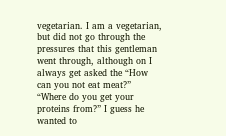vegetarian. I am a vegetarian, but did not go through the pressures that this gentleman went through, although on I always get asked the “How can you not eat meat?” “Where do you get your proteins from?” I guess he wanted to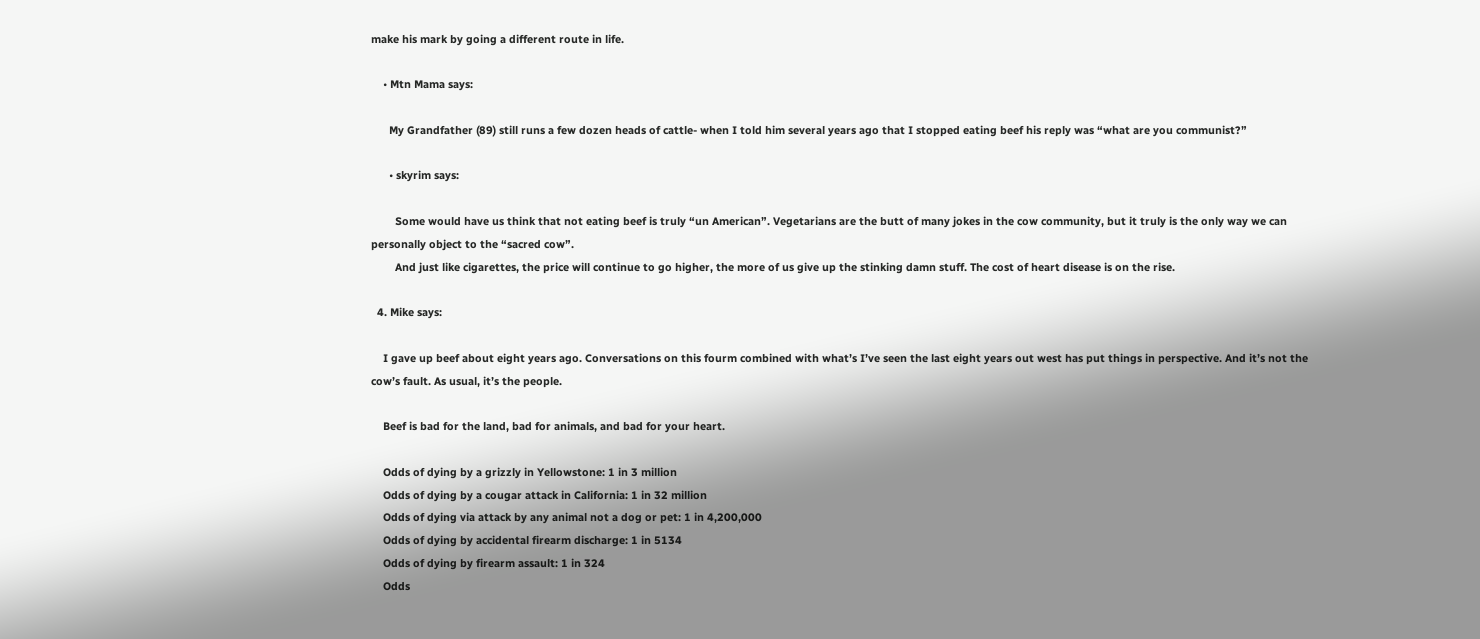make his mark by going a different route in life.

    • Mtn Mama says:

      My Grandfather (89) still runs a few dozen heads of cattle- when I told him several years ago that I stopped eating beef his reply was “what are you communist?”

      • skyrim says:

        Some would have us think that not eating beef is truly “un American”. Vegetarians are the butt of many jokes in the cow community, but it truly is the only way we can personally object to the “sacred cow”.
        And just like cigarettes, the price will continue to go higher, the more of us give up the stinking damn stuff. The cost of heart disease is on the rise.

  4. Mike says:

    I gave up beef about eight years ago. Conversations on this fourm combined with what’s I’ve seen the last eight years out west has put things in perspective. And it’s not the cow’s fault. As usual, it’s the people.

    Beef is bad for the land, bad for animals, and bad for your heart.

    Odds of dying by a grizzly in Yellowstone: 1 in 3 million
    Odds of dying by a cougar attack in California: 1 in 32 million
    Odds of dying via attack by any animal not a dog or pet: 1 in 4,200,000
    Odds of dying by accidental firearm discharge: 1 in 5134
    Odds of dying by firearm assault: 1 in 324
    Odds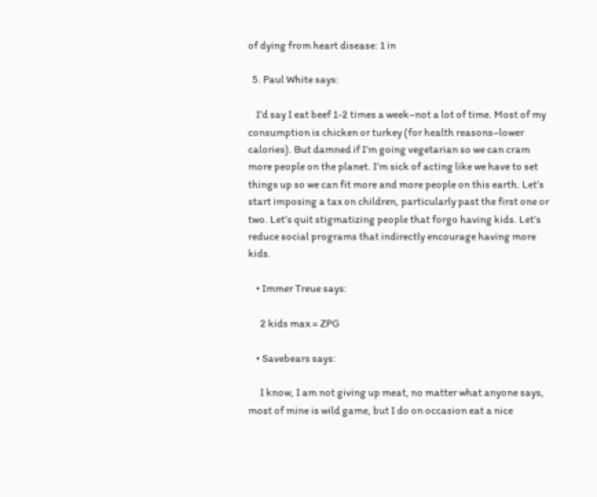of dying from heart disease: 1 in

  5. Paul White says:

    I’d say I eat beef 1-2 times a week–not a lot of time. Most of my consumption is chicken or turkey (for health reasons–lower calories). But damned if I’m going vegetarian so we can cram more people on the planet. I’m sick of acting like we have to set things up so we can fit more and more people on this earth. Let’s start imposing a tax on children, particularly past the first one or two. Let’s quit stigmatizing people that forgo having kids. Let’s reduce social programs that indirectly encourage having more kids.

    • Immer Treue says:

      2 kids max = ZPG

    • Savebears says:

      I know, I am not giving up meat, no matter what anyone says, most of mine is wild game, but I do on occasion eat a nice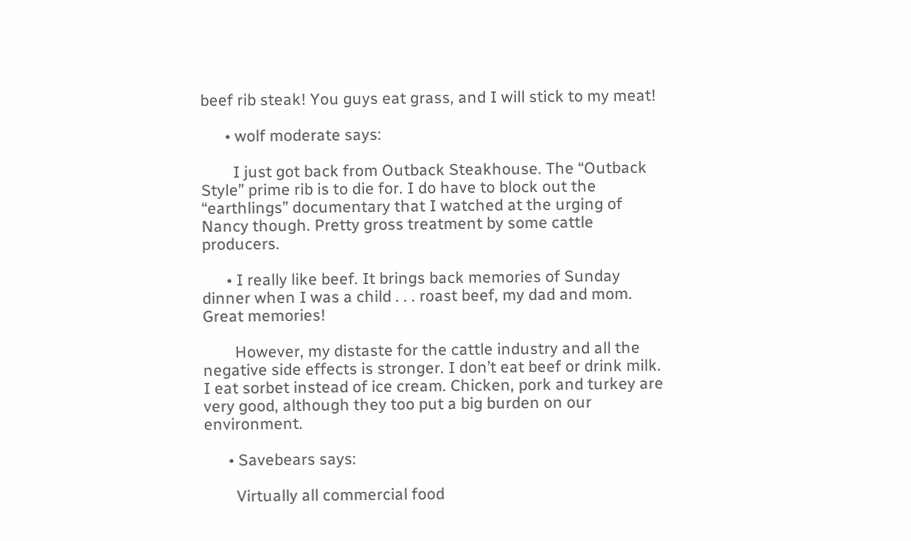beef rib steak! You guys eat grass, and I will stick to my meat!

      • wolf moderate says:

        I just got back from Outback Steakhouse. The “Outback Style” prime rib is to die for. I do have to block out the “earthlings” documentary that I watched at the urging of Nancy though. Pretty gross treatment by some cattle producers.

      • I really like beef. It brings back memories of Sunday dinner when I was a child . . . roast beef, my dad and mom. Great memories!

        However, my distaste for the cattle industry and all the negative side effects is stronger. I don’t eat beef or drink milk. I eat sorbet instead of ice cream. Chicken, pork and turkey are very good, although they too put a big burden on our environment.

      • Savebears says:

        Virtually all commercial food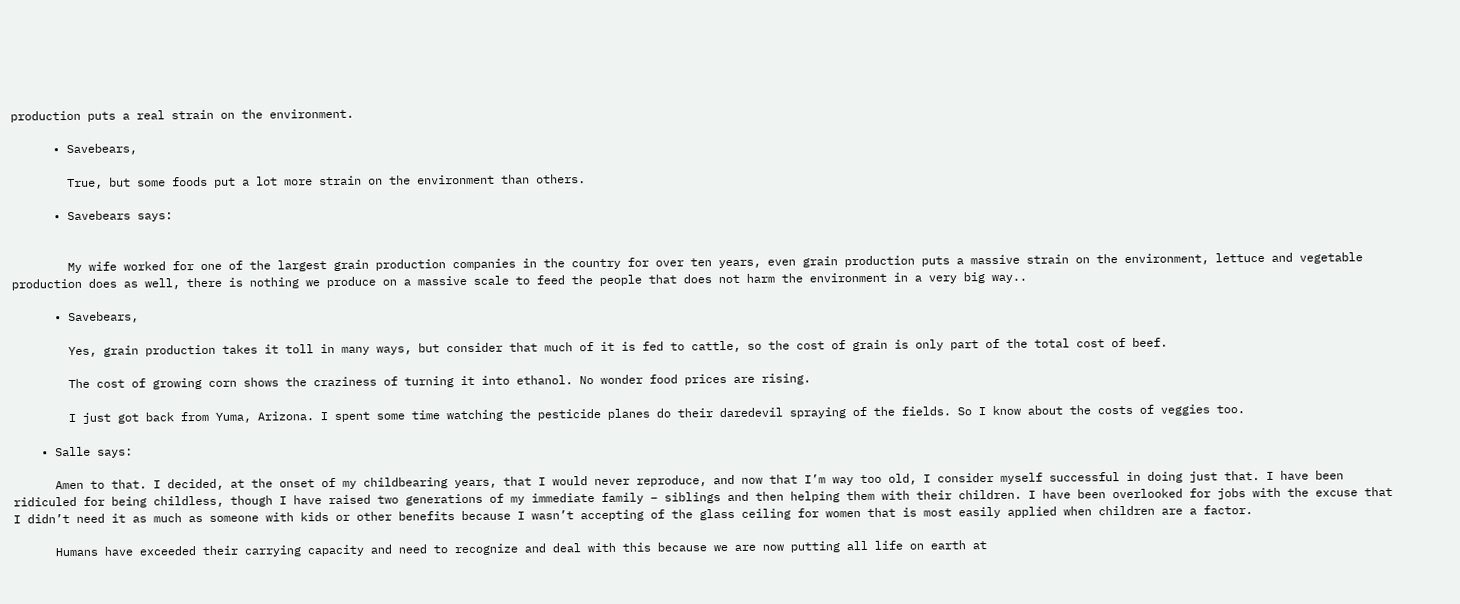production puts a real strain on the environment.

      • Savebears,

        True, but some foods put a lot more strain on the environment than others.

      • Savebears says:


        My wife worked for one of the largest grain production companies in the country for over ten years, even grain production puts a massive strain on the environment, lettuce and vegetable production does as well, there is nothing we produce on a massive scale to feed the people that does not harm the environment in a very big way..

      • Savebears,

        Yes, grain production takes it toll in many ways, but consider that much of it is fed to cattle, so the cost of grain is only part of the total cost of beef.

        The cost of growing corn shows the craziness of turning it into ethanol. No wonder food prices are rising.

        I just got back from Yuma, Arizona. I spent some time watching the pesticide planes do their daredevil spraying of the fields. So I know about the costs of veggies too.

    • Salle says:

      Amen to that. I decided, at the onset of my childbearing years, that I would never reproduce, and now that I’m way too old, I consider myself successful in doing just that. I have been ridiculed for being childless, though I have raised two generations of my immediate family – siblings and then helping them with their children. I have been overlooked for jobs with the excuse that I didn’t need it as much as someone with kids or other benefits because I wasn’t accepting of the glass ceiling for women that is most easily applied when children are a factor.

      Humans have exceeded their carrying capacity and need to recognize and deal with this because we are now putting all life on earth at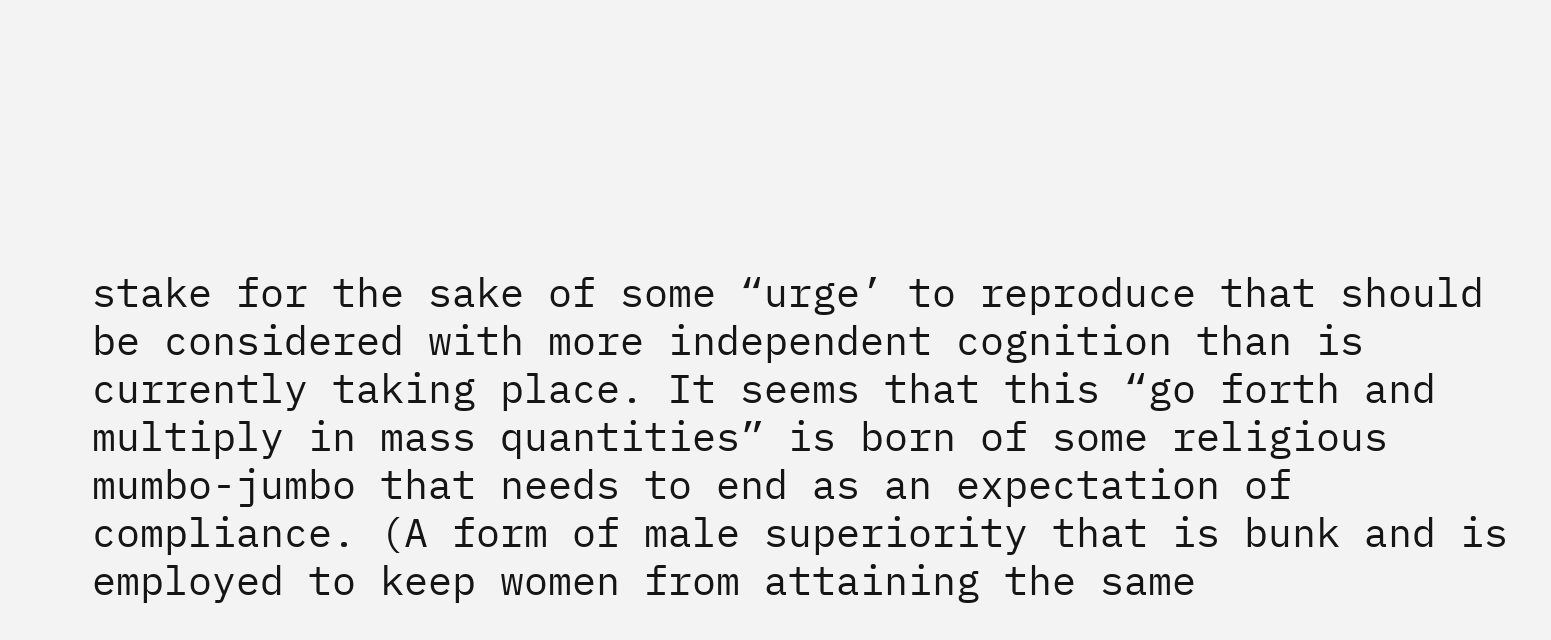stake for the sake of some “urge’ to reproduce that should be considered with more independent cognition than is currently taking place. It seems that this “go forth and multiply in mass quantities” is born of some religious mumbo-jumbo that needs to end as an expectation of compliance. (A form of male superiority that is bunk and is employed to keep women from attaining the same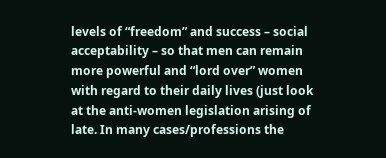levels of “freedom” and success – social acceptability – so that men can remain more powerful and “lord over” women with regard to their daily lives (just look at the anti-women legislation arising of late. In many cases/professions the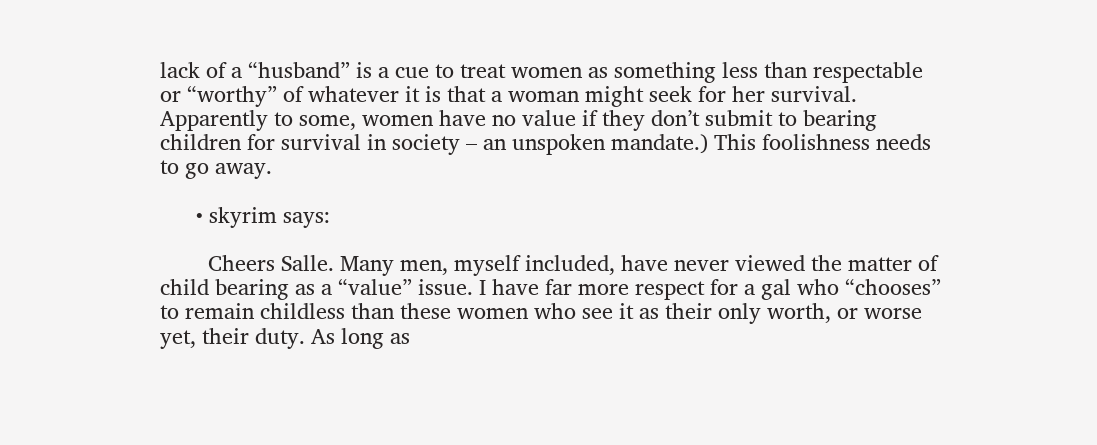lack of a “husband” is a cue to treat women as something less than respectable or “worthy” of whatever it is that a woman might seek for her survival. Apparently to some, women have no value if they don’t submit to bearing children for survival in society – an unspoken mandate.) This foolishness needs to go away.

      • skyrim says:

        Cheers Salle. Many men, myself included, have never viewed the matter of child bearing as a “value” issue. I have far more respect for a gal who “chooses” to remain childless than these women who see it as their only worth, or worse yet, their duty. As long as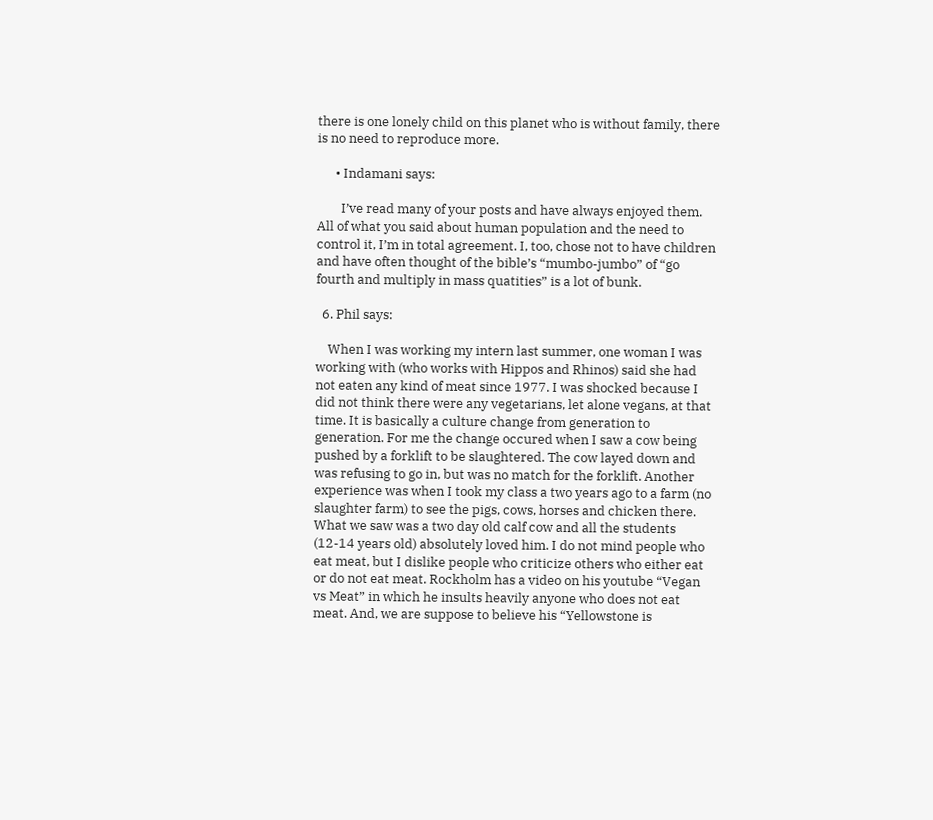there is one lonely child on this planet who is without family, there is no need to reproduce more.

      • Indamani says:

        I’ve read many of your posts and have always enjoyed them. All of what you said about human population and the need to control it, I’m in total agreement. I, too, chose not to have children and have often thought of the bible’s “mumbo-jumbo” of “go fourth and multiply in mass quatities” is a lot of bunk.

  6. Phil says:

    When I was working my intern last summer, one woman I was working with (who works with Hippos and Rhinos) said she had not eaten any kind of meat since 1977. I was shocked because I did not think there were any vegetarians, let alone vegans, at that time. It is basically a culture change from generation to generation. For me the change occured when I saw a cow being pushed by a forklift to be slaughtered. The cow layed down and was refusing to go in, but was no match for the forklift. Another experience was when I took my class a two years ago to a farm (no slaughter farm) to see the pigs, cows, horses and chicken there. What we saw was a two day old calf cow and all the students (12-14 years old) absolutely loved him. I do not mind people who eat meat, but I dislike people who criticize others who either eat or do not eat meat. Rockholm has a video on his youtube “Vegan vs Meat” in which he insults heavily anyone who does not eat meat. And, we are suppose to believe his “Yellowstone is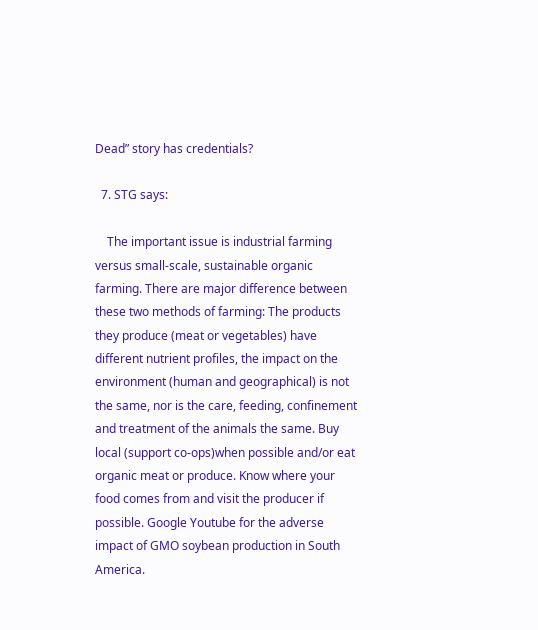Dead” story has credentials?

  7. STG says:

    The important issue is industrial farming versus small-scale, sustainable organic farming. There are major difference between these two methods of farming: The products they produce (meat or vegetables) have different nutrient profiles, the impact on the environment (human and geographical) is not the same, nor is the care, feeding, confinement and treatment of the animals the same. Buy local (support co-ops)when possible and/or eat organic meat or produce. Know where your food comes from and visit the producer if possible. Google Youtube for the adverse impact of GMO soybean production in South America.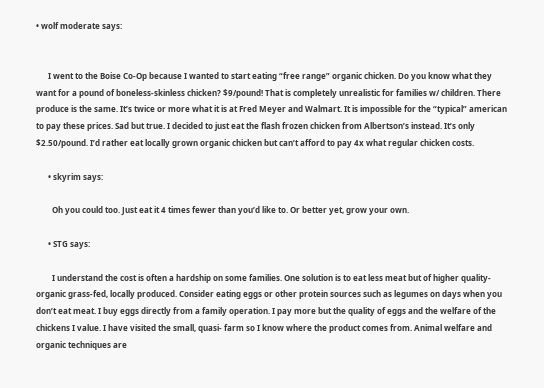• wolf moderate says:


      I went to the Boise Co-Op because I wanted to start eating “free range” organic chicken. Do you know what they want for a pound of boneless-skinless chicken? $9/pound! That is completely unrealistic for families w/ children. There produce is the same. It’s twice or more what it is at Fred Meyer and Walmart. It is impossible for the “typical” american to pay these prices. Sad but true. I decided to just eat the flash frozen chicken from Albertson’s instead. It’s only $2.50/pound. I’d rather eat locally grown organic chicken but can’t afford to pay 4x what regular chicken costs.

      • skyrim says:

        Oh you could too. Just eat it 4 times fewer than you’d like to. Or better yet, grow your own.

      • STG says:

        I understand the cost is often a hardship on some families. One solution is to eat less meat but of higher quality-organic grass-fed, locally produced. Consider eating eggs or other protein sources such as legumes on days when you don’t eat meat. I buy eggs directly from a family operation. I pay more but the quality of eggs and the welfare of the chickens I value. I have visited the small, quasi- farm so I know where the product comes from. Animal welfare and organic techniques are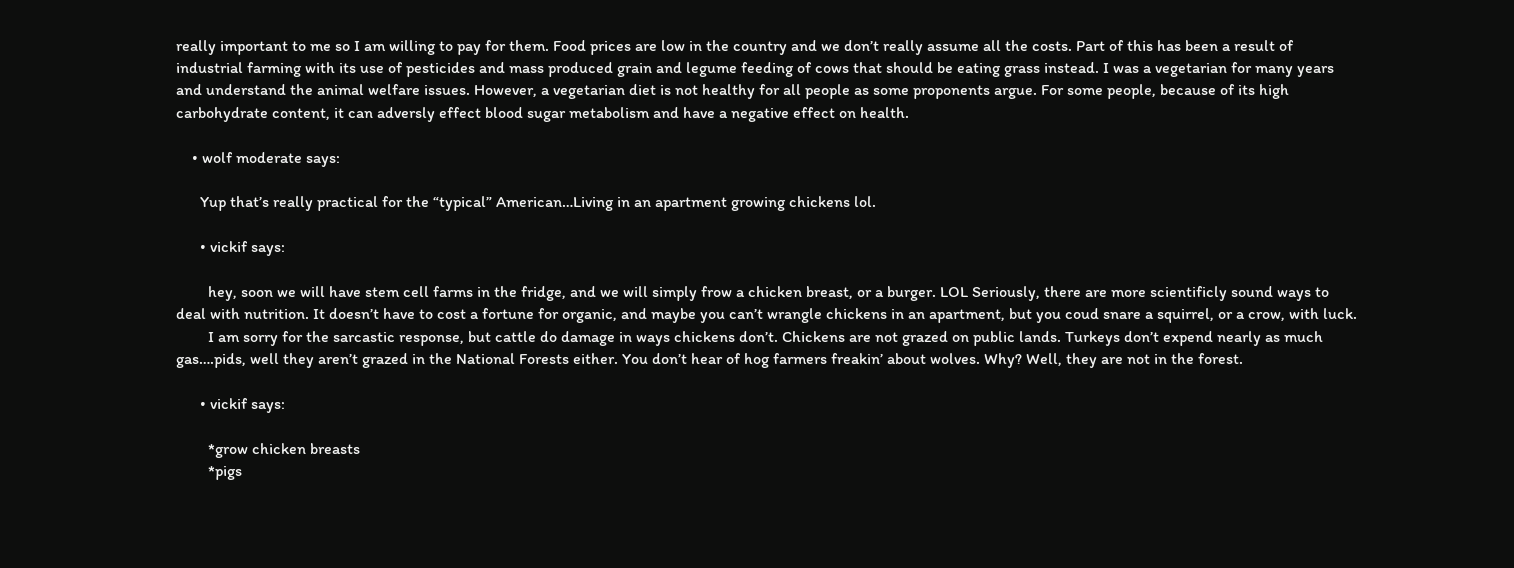really important to me so I am willing to pay for them. Food prices are low in the country and we don’t really assume all the costs. Part of this has been a result of industrial farming with its use of pesticides and mass produced grain and legume feeding of cows that should be eating grass instead. I was a vegetarian for many years and understand the animal welfare issues. However, a vegetarian diet is not healthy for all people as some proponents argue. For some people, because of its high carbohydrate content, it can adversly effect blood sugar metabolism and have a negative effect on health.

    • wolf moderate says:

      Yup that’s really practical for the “typical” American…Living in an apartment growing chickens lol.

      • vickif says:

        hey, soon we will have stem cell farms in the fridge, and we will simply frow a chicken breast, or a burger. LOL Seriously, there are more scientificly sound ways to deal with nutrition. It doesn’t have to cost a fortune for organic, and maybe you can’t wrangle chickens in an apartment, but you coud snare a squirrel, or a crow, with luck.
        I am sorry for the sarcastic response, but cattle do damage in ways chickens don’t. Chickens are not grazed on public lands. Turkeys don’t expend nearly as much gas….pids, well they aren’t grazed in the National Forests either. You don’t hear of hog farmers freakin’ about wolves. Why? Well, they are not in the forest.

      • vickif says:

        *grow chicken breasts
        *pigs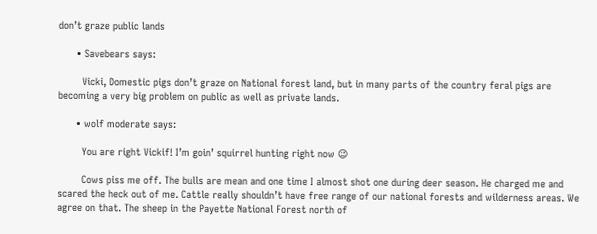don’t graze public lands

      • Savebears says:

        Vicki, Domestic pigs don’t graze on National forest land, but in many parts of the country feral pigs are becoming a very big problem on public as well as private lands.

      • wolf moderate says:

        You are right Vickif! I’m goin’ squirrel hunting right now 😉

        Cows piss me off. The bulls are mean and one time I almost shot one during deer season. He charged me and scared the heck out of me. Cattle really shouldn’t have free range of our national forests and wilderness areas. We agree on that. The sheep in the Payette National Forest north of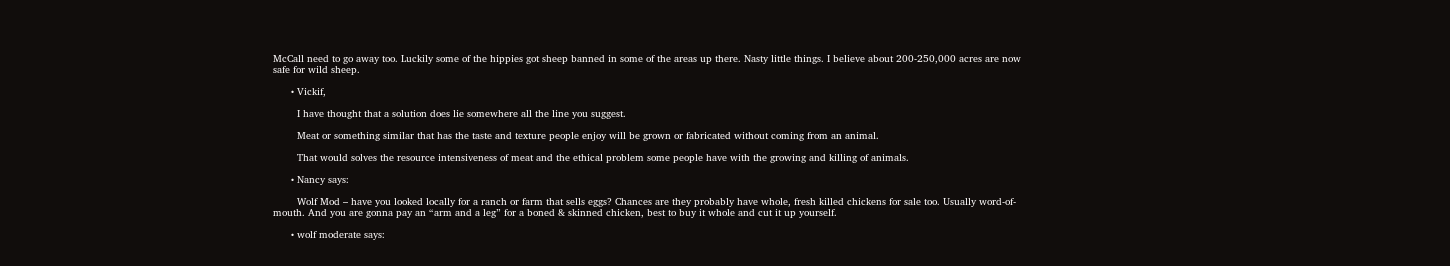McCall need to go away too. Luckily some of the hippies got sheep banned in some of the areas up there. Nasty little things. I believe about 200-250,000 acres are now safe for wild sheep.

      • Vickif,

        I have thought that a solution does lie somewhere all the line you suggest.

        Meat or something similar that has the taste and texture people enjoy will be grown or fabricated without coming from an animal.

        That would solves the resource intensiveness of meat and the ethical problem some people have with the growing and killing of animals.

      • Nancy says:

        Wolf Mod – have you looked locally for a ranch or farm that sells eggs? Chances are they probably have whole, fresh killed chickens for sale too. Usually word-of-mouth. And you are gonna pay an “arm and a leg” for a boned & skinned chicken, best to buy it whole and cut it up yourself.

      • wolf moderate says: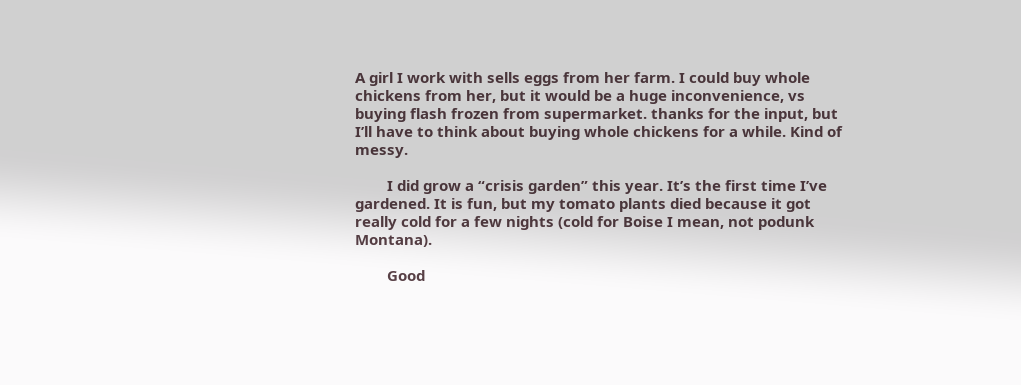A girl I work with sells eggs from her farm. I could buy whole chickens from her, but it would be a huge inconvenience, vs buying flash frozen from supermarket. thanks for the input, but I’ll have to think about buying whole chickens for a while. Kind of messy.

        I did grow a “crisis garden” this year. It’s the first time I’ve gardened. It is fun, but my tomato plants died because it got really cold for a few nights (cold for Boise I mean, not podunk Montana).

        Good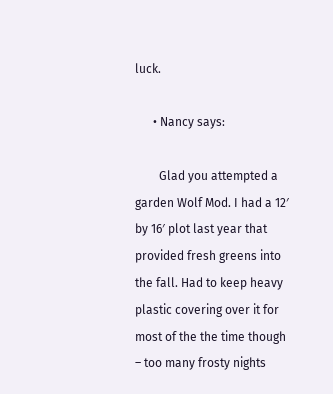luck.

      • Nancy says:

        Glad you attempted a garden Wolf Mod. I had a 12′ by 16′ plot last year that provided fresh greens into the fall. Had to keep heavy plastic covering over it for most of the the time though – too many frosty nights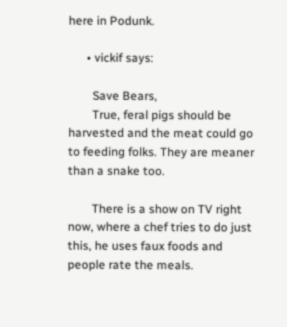here in Podunk.

      • vickif says:

        Save Bears,
        True, feral pigs should be harvested and the meat could go to feeding folks. They are meaner than a snake too.

        There is a show on TV right now, where a chef tries to do just this, he uses faux foods and people rate the meals.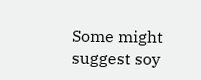Some might suggest soy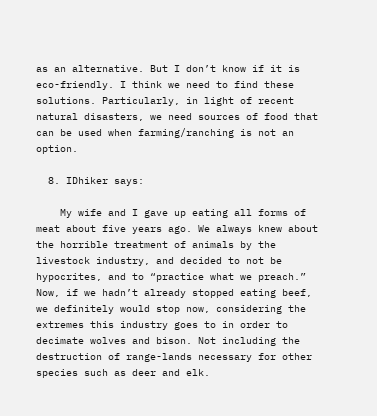as an alternative. But I don’t know if it is eco-friendly. I think we need to find these solutions. Particularly, in light of recent natural disasters, we need sources of food that can be used when farming/ranching is not an option.

  8. IDhiker says:

    My wife and I gave up eating all forms of meat about five years ago. We always knew about the horrible treatment of animals by the livestock industry, and decided to not be hypocrites, and to “practice what we preach.” Now, if we hadn’t already stopped eating beef, we definitely would stop now, considering the extremes this industry goes to in order to decimate wolves and bison. Not including the destruction of range-lands necessary for other species such as deer and elk.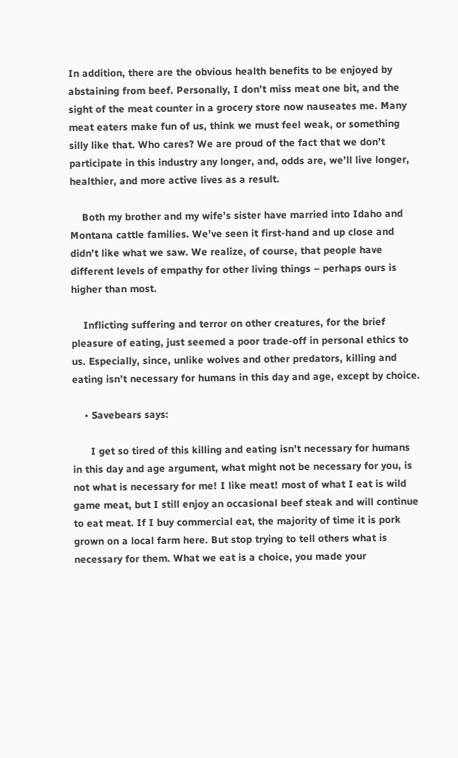In addition, there are the obvious health benefits to be enjoyed by abstaining from beef. Personally, I don’t miss meat one bit, and the sight of the meat counter in a grocery store now nauseates me. Many meat eaters make fun of us, think we must feel weak, or something silly like that. Who cares? We are proud of the fact that we don’t participate in this industry any longer, and, odds are, we’ll live longer, healthier, and more active lives as a result.

    Both my brother and my wife’s sister have married into Idaho and Montana cattle families. We’ve seen it first-hand and up close and didn’t like what we saw. We realize, of course, that people have different levels of empathy for other living things – perhaps ours is higher than most.

    Inflicting suffering and terror on other creatures, for the brief pleasure of eating, just seemed a poor trade-off in personal ethics to us. Especially, since, unlike wolves and other predators, killing and eating isn’t necessary for humans in this day and age, except by choice.

    • Savebears says:

      I get so tired of this killing and eating isn’t necessary for humans in this day and age argument, what might not be necessary for you, is not what is necessary for me! I like meat! most of what I eat is wild game meat, but I still enjoy an occasional beef steak and will continue to eat meat. If I buy commercial eat, the majority of time it is pork grown on a local farm here. But stop trying to tell others what is necessary for them. What we eat is a choice, you made your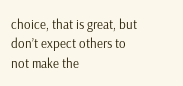choice, that is great, but don’t expect others to not make the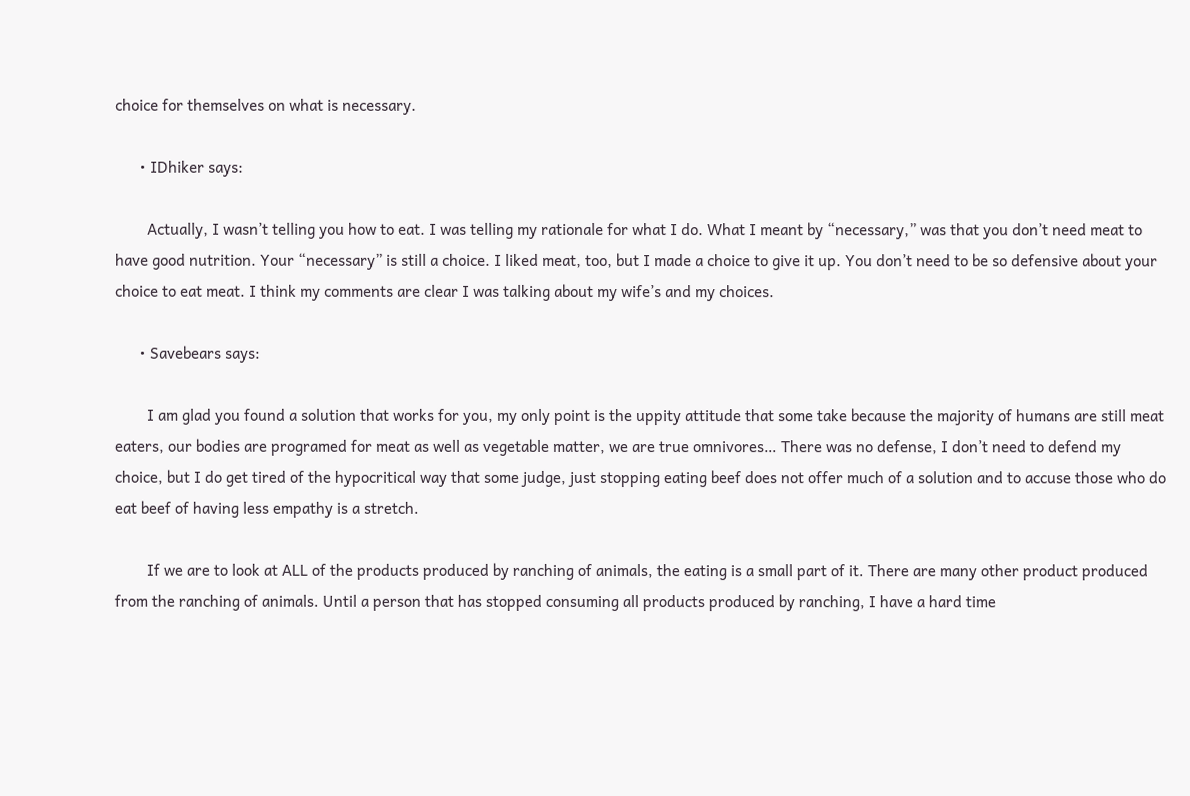choice for themselves on what is necessary.

      • IDhiker says:

        Actually, I wasn’t telling you how to eat. I was telling my rationale for what I do. What I meant by “necessary,” was that you don’t need meat to have good nutrition. Your “necessary” is still a choice. I liked meat, too, but I made a choice to give it up. You don’t need to be so defensive about your choice to eat meat. I think my comments are clear I was talking about my wife’s and my choices.

      • Savebears says:

        I am glad you found a solution that works for you, my only point is the uppity attitude that some take because the majority of humans are still meat eaters, our bodies are programed for meat as well as vegetable matter, we are true omnivores… There was no defense, I don’t need to defend my choice, but I do get tired of the hypocritical way that some judge, just stopping eating beef does not offer much of a solution and to accuse those who do eat beef of having less empathy is a stretch.

        If we are to look at ALL of the products produced by ranching of animals, the eating is a small part of it. There are many other product produced from the ranching of animals. Until a person that has stopped consuming all products produced by ranching, I have a hard time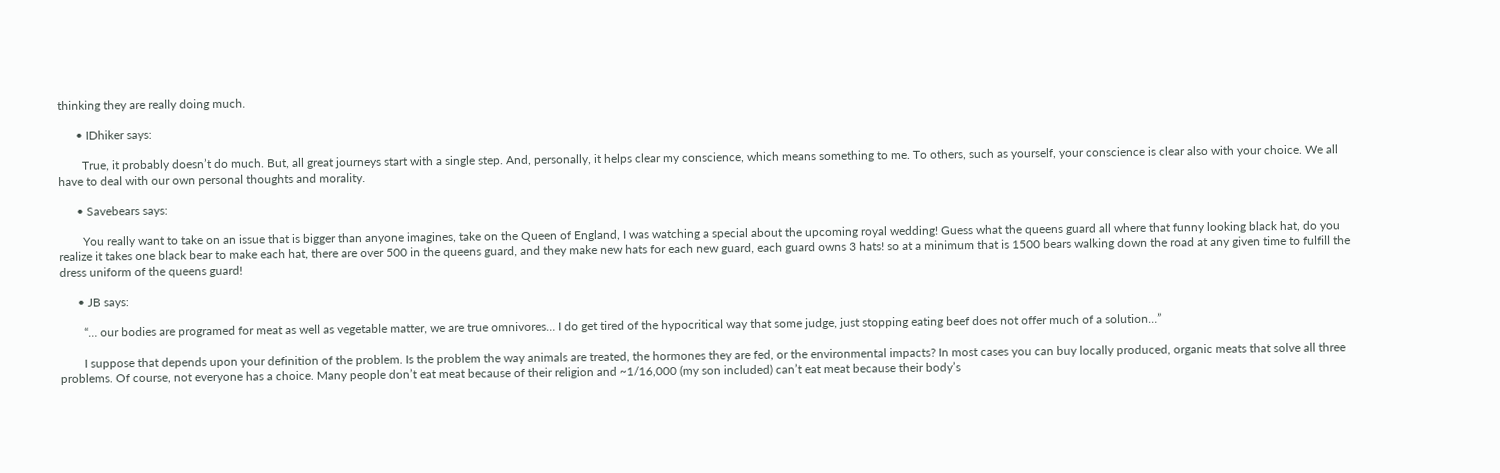thinking they are really doing much.

      • IDhiker says:

        True, it probably doesn’t do much. But, all great journeys start with a single step. And, personally, it helps clear my conscience, which means something to me. To others, such as yourself, your conscience is clear also with your choice. We all have to deal with our own personal thoughts and morality.

      • Savebears says:

        You really want to take on an issue that is bigger than anyone imagines, take on the Queen of England, I was watching a special about the upcoming royal wedding! Guess what the queens guard all where that funny looking black hat, do you realize it takes one black bear to make each hat, there are over 500 in the queens guard, and they make new hats for each new guard, each guard owns 3 hats! so at a minimum that is 1500 bears walking down the road at any given time to fulfill the dress uniform of the queens guard!

      • JB says:

        “… our bodies are programed for meat as well as vegetable matter, we are true omnivores… I do get tired of the hypocritical way that some judge, just stopping eating beef does not offer much of a solution…”

        I suppose that depends upon your definition of the problem. Is the problem the way animals are treated, the hormones they are fed, or the environmental impacts? In most cases you can buy locally produced, organic meats that solve all three problems. Of course, not everyone has a choice. Many people don’t eat meat because of their religion and ~1/16,000 (my son included) can’t eat meat because their body’s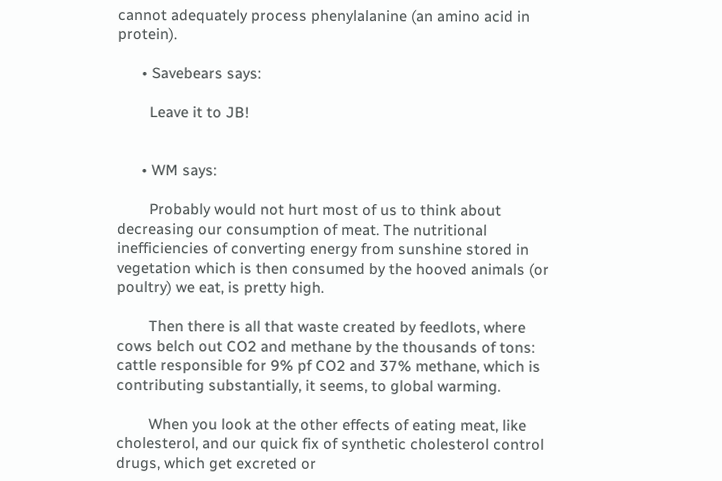cannot adequately process phenylalanine (an amino acid in protein).

      • Savebears says:

        Leave it to JB!


      • WM says:

        Probably would not hurt most of us to think about decreasing our consumption of meat. The nutritional inefficiencies of converting energy from sunshine stored in vegetation which is then consumed by the hooved animals (or poultry) we eat, is pretty high.

        Then there is all that waste created by feedlots, where cows belch out CO2 and methane by the thousands of tons: cattle responsible for 9% pf CO2 and 37% methane, which is contributing substantially, it seems, to global warming.

        When you look at the other effects of eating meat, like cholesterol, and our quick fix of synthetic cholesterol control drugs, which get excreted or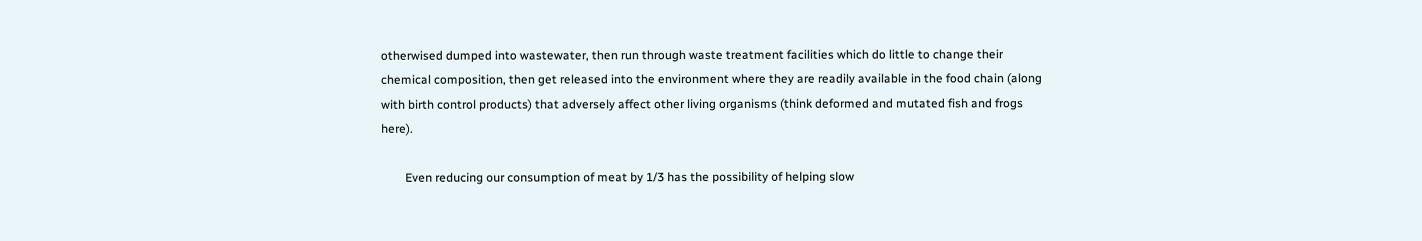otherwised dumped into wastewater, then run through waste treatment facilities which do little to change their chemical composition, then get released into the environment where they are readily available in the food chain (along with birth control products) that adversely affect other living organisms (think deformed and mutated fish and frogs here).

        Even reducing our consumption of meat by 1/3 has the possibility of helping slow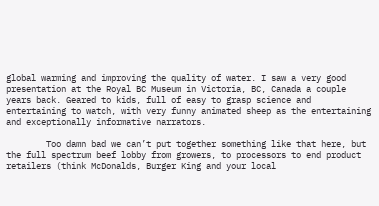global warming and improving the quality of water. I saw a very good presentation at the Royal BC Museum in Victoria, BC, Canada a couple years back. Geared to kids, full of easy to grasp science and entertaining to watch, with very funny animated sheep as the entertaining and exceptionally informative narrators.

        Too damn bad we can’t put together something like that here, but the full spectrum beef lobby from growers, to processors to end product retailers (think McDonalds, Burger King and your local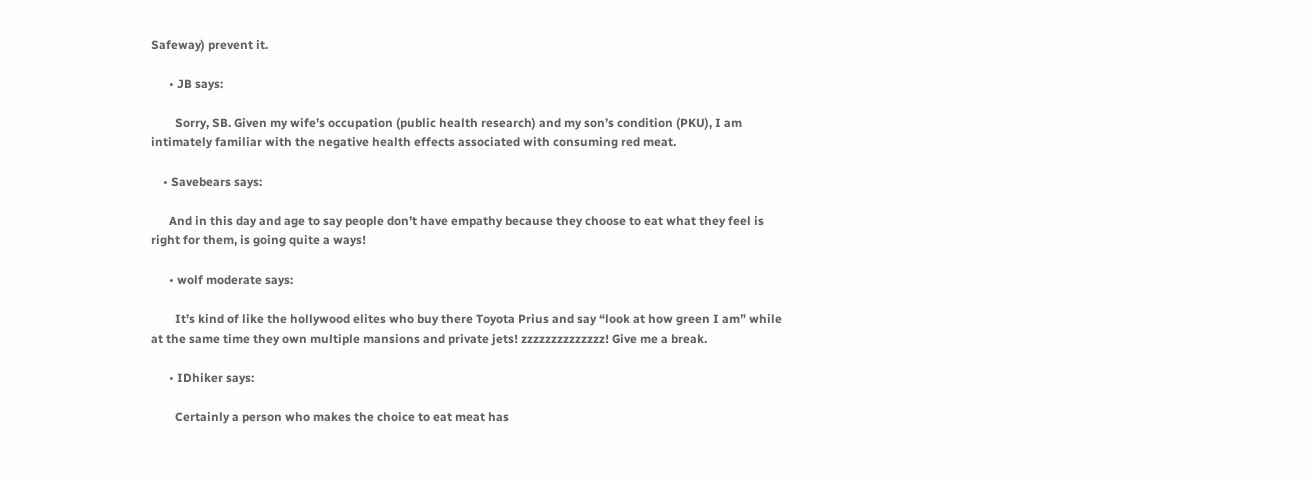Safeway) prevent it.

      • JB says:

        Sorry, SB. Given my wife’s occupation (public health research) and my son’s condition (PKU), I am intimately familiar with the negative health effects associated with consuming red meat.

    • Savebears says:

      And in this day and age to say people don’t have empathy because they choose to eat what they feel is right for them, is going quite a ways!

      • wolf moderate says:

        It’s kind of like the hollywood elites who buy there Toyota Prius and say “look at how green I am” while at the same time they own multiple mansions and private jets! zzzzzzzzzzzzzz! Give me a break.

      • IDhiker says:

        Certainly a person who makes the choice to eat meat has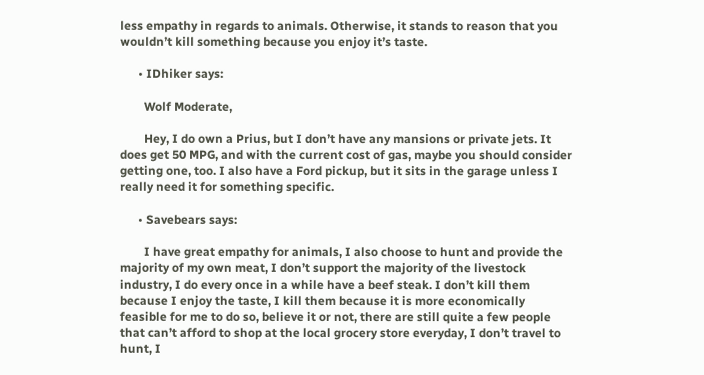less empathy in regards to animals. Otherwise, it stands to reason that you wouldn’t kill something because you enjoy it’s taste.

      • IDhiker says:

        Wolf Moderate,

        Hey, I do own a Prius, but I don’t have any mansions or private jets. It does get 50 MPG, and with the current cost of gas, maybe you should consider getting one, too. I also have a Ford pickup, but it sits in the garage unless I really need it for something specific.

      • Savebears says:

        I have great empathy for animals, I also choose to hunt and provide the majority of my own meat, I don’t support the majority of the livestock industry, I do every once in a while have a beef steak. I don’t kill them because I enjoy the taste, I kill them because it is more economically feasible for me to do so, believe it or not, there are still quite a few people that can’t afford to shop at the local grocery store everyday, I don’t travel to hunt, I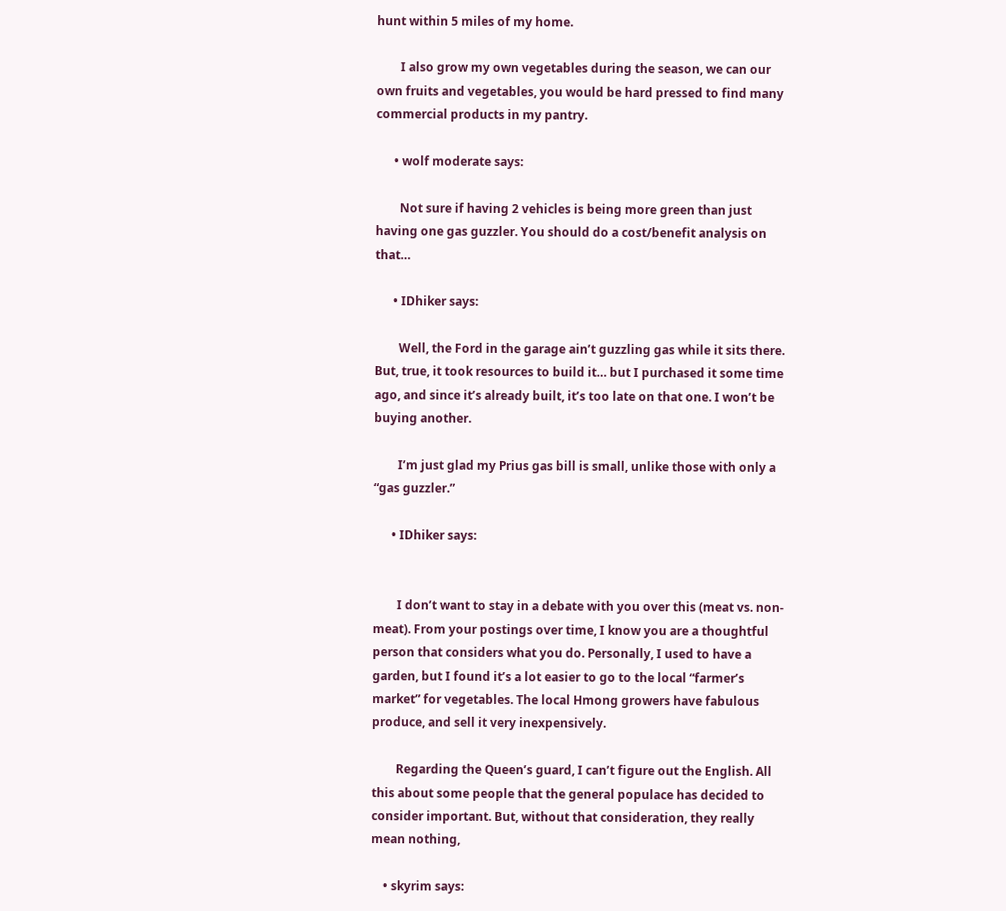hunt within 5 miles of my home.

        I also grow my own vegetables during the season, we can our own fruits and vegetables, you would be hard pressed to find many commercial products in my pantry.

      • wolf moderate says:

        Not sure if having 2 vehicles is being more green than just having one gas guzzler. You should do a cost/benefit analysis on that…

      • IDhiker says:

        Well, the Ford in the garage ain’t guzzling gas while it sits there. But, true, it took resources to build it… but I purchased it some time ago, and since it’s already built, it’s too late on that one. I won’t be buying another.

        I’m just glad my Prius gas bill is small, unlike those with only a “gas guzzler.”

      • IDhiker says:


        I don’t want to stay in a debate with you over this (meat vs. non-meat). From your postings over time, I know you are a thoughtful person that considers what you do. Personally, I used to have a garden, but I found it’s a lot easier to go to the local “farmer’s market” for vegetables. The local Hmong growers have fabulous produce, and sell it very inexpensively.

        Regarding the Queen’s guard, I can’t figure out the English. All this about some people that the general populace has decided to consider important. But, without that consideration, they really mean nothing,

    • skyrim says: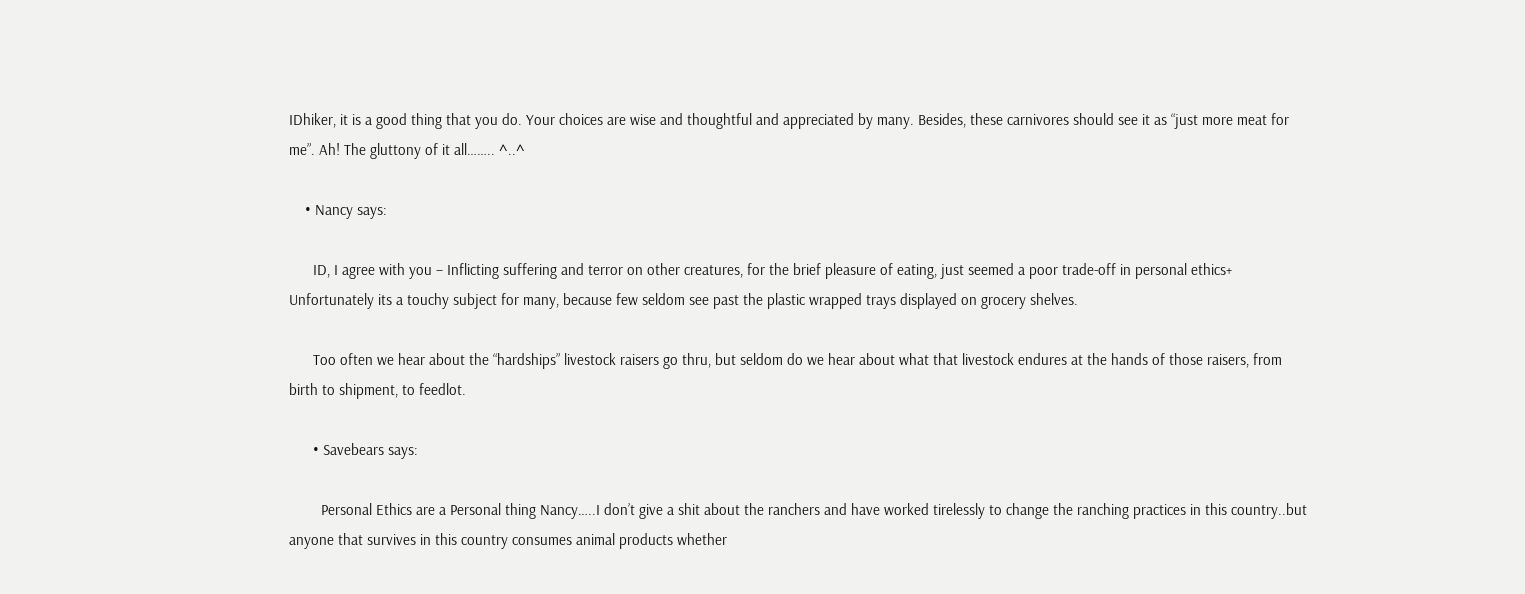IDhiker, it is a good thing that you do. Your choices are wise and thoughtful and appreciated by many. Besides, these carnivores should see it as “just more meat for me”. Ah! The gluttony of it all…….. ^..^

    • Nancy says:

      ID, I agree with you – Inflicting suffering and terror on other creatures, for the brief pleasure of eating, just seemed a poor trade-off in personal ethics+ Unfortunately its a touchy subject for many, because few seldom see past the plastic wrapped trays displayed on grocery shelves.

      Too often we hear about the “hardships” livestock raisers go thru, but seldom do we hear about what that livestock endures at the hands of those raisers, from birth to shipment, to feedlot.

      • Savebears says:

        Personal Ethics are a Personal thing Nancy…..I don’t give a shit about the ranchers and have worked tirelessly to change the ranching practices in this country..but anyone that survives in this country consumes animal products whether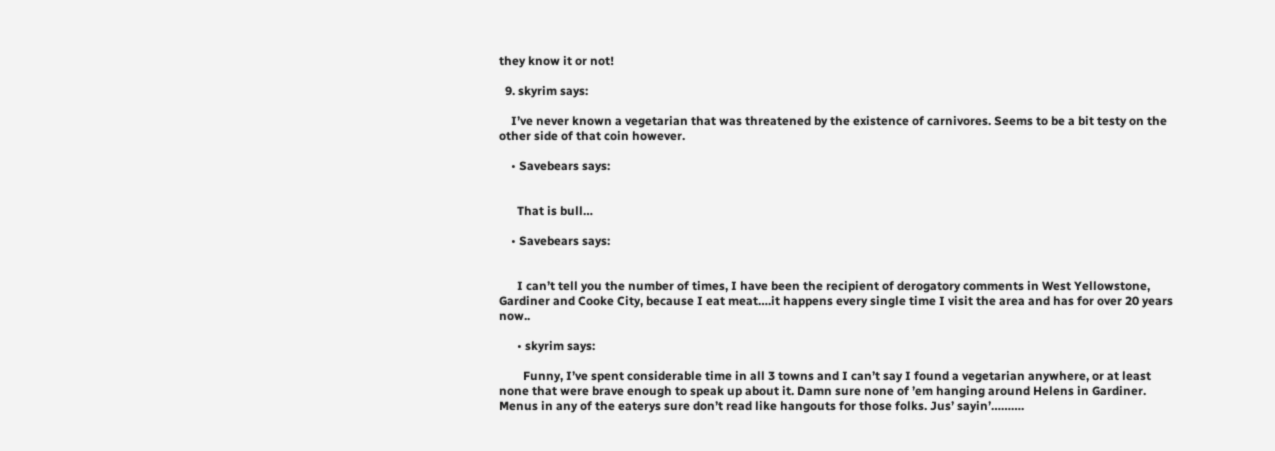they know it or not!

  9. skyrim says:

    I’ve never known a vegetarian that was threatened by the existence of carnivores. Seems to be a bit testy on the other side of that coin however.

    • Savebears says:


      That is bull…

    • Savebears says:


      I can’t tell you the number of times, I have been the recipient of derogatory comments in West Yellowstone, Gardiner and Cooke City, because I eat meat….it happens every single time I visit the area and has for over 20 years now..

      • skyrim says:

        Funny, I’ve spent considerable time in all 3 towns and I can’t say I found a vegetarian anywhere, or at least none that were brave enough to speak up about it. Damn sure none of ’em hanging around Helens in Gardiner. Menus in any of the eaterys sure don’t read like hangouts for those folks. Jus’ sayin’……….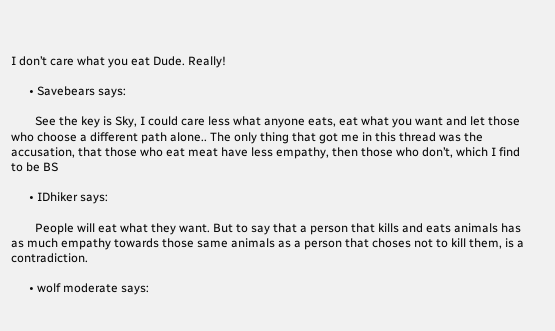I don’t care what you eat Dude. Really!

      • Savebears says:

        See the key is Sky, I could care less what anyone eats, eat what you want and let those who choose a different path alone.. The only thing that got me in this thread was the accusation, that those who eat meat have less empathy, then those who don’t, which I find to be BS

      • IDhiker says:

        People will eat what they want. But to say that a person that kills and eats animals has as much empathy towards those same animals as a person that choses not to kill them, is a contradiction.

      • wolf moderate says: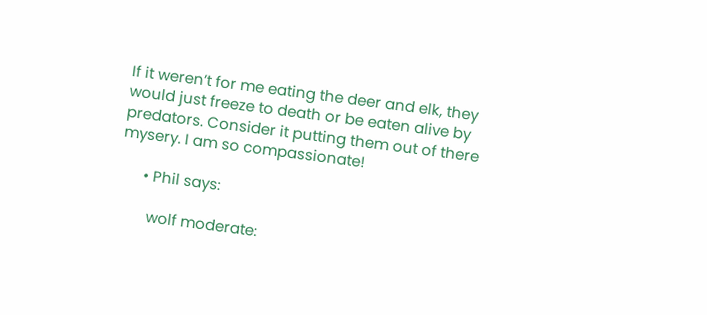If it weren’t for me eating the deer and elk, they would just freeze to death or be eaten alive by predators. Consider it putting them out of there mysery. I am so compassionate!

      • Phil says:

        wolf moderate: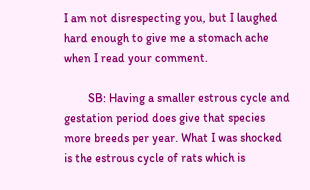I am not disrespecting you, but I laughed hard enough to give me a stomach ache when I read your comment.

        SB: Having a smaller estrous cycle and gestation period does give that species more breeds per year. What I was shocked is the estrous cycle of rats which is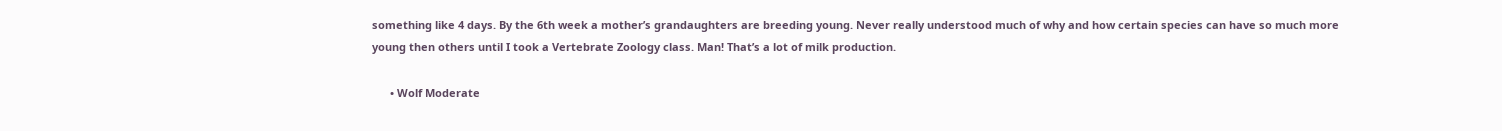something like 4 days. By the 6th week a mother’s grandaughters are breeding young. Never really understood much of why and how certain species can have so much more young then others until I took a Vertebrate Zoology class. Man! That’s a lot of milk production.

      • Wolf Moderate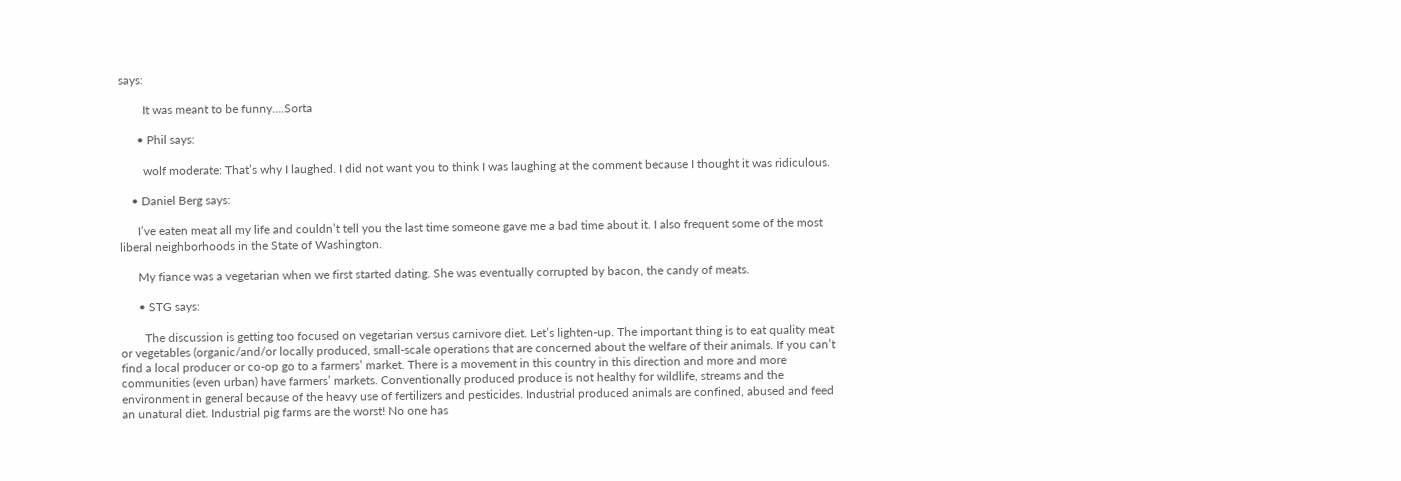says:

        It was meant to be funny….Sorta

      • Phil says:

        wolf moderate: That’s why I laughed. I did not want you to think I was laughing at the comment because I thought it was ridiculous.

    • Daniel Berg says:

      I’ve eaten meat all my life and couldn’t tell you the last time someone gave me a bad time about it. I also frequent some of the most liberal neighborhoods in the State of Washington.

      My fiance was a vegetarian when we first started dating. She was eventually corrupted by bacon, the candy of meats.

      • STG says:

        The discussion is getting too focused on vegetarian versus carnivore diet. Let’s lighten-up. The important thing is to eat quality meat or vegetables (organic/and/or locally produced, small-scale operations that are concerned about the welfare of their animals. If you can’t find a local producer or co-op go to a farmers’ market. There is a movement in this country in this direction and more and more communities (even urban) have farmers’ markets. Conventionally produced produce is not healthy for wildlife, streams and the environment in general because of the heavy use of fertilizers and pesticides. Industrial produced animals are confined, abused and feed an unatural diet. Industrial pig farms are the worst! No one has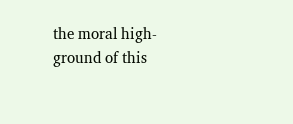the moral high-ground of this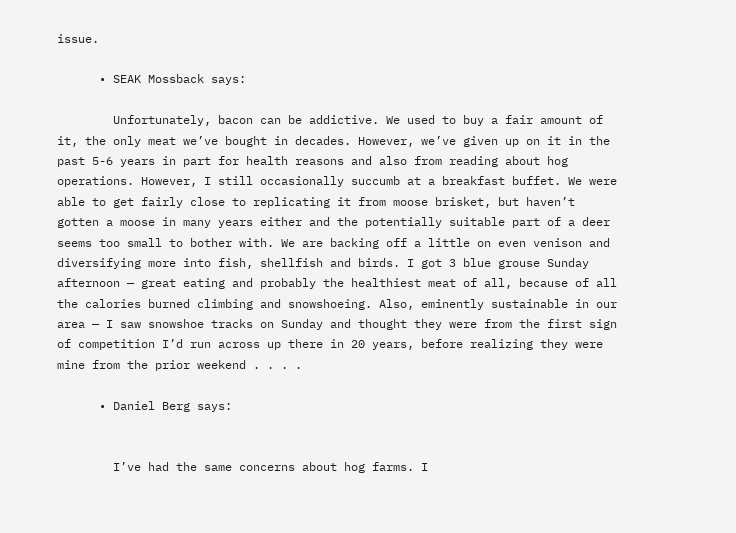issue.

      • SEAK Mossback says:

        Unfortunately, bacon can be addictive. We used to buy a fair amount of it, the only meat we’ve bought in decades. However, we’ve given up on it in the past 5-6 years in part for health reasons and also from reading about hog operations. However, I still occasionally succumb at a breakfast buffet. We were able to get fairly close to replicating it from moose brisket, but haven’t gotten a moose in many years either and the potentially suitable part of a deer seems too small to bother with. We are backing off a little on even venison and diversifying more into fish, shellfish and birds. I got 3 blue grouse Sunday afternoon — great eating and probably the healthiest meat of all, because of all the calories burned climbing and snowshoeing. Also, eminently sustainable in our area — I saw snowshoe tracks on Sunday and thought they were from the first sign of competition I’d run across up there in 20 years, before realizing they were mine from the prior weekend . . . .

      • Daniel Berg says:


        I’ve had the same concerns about hog farms. I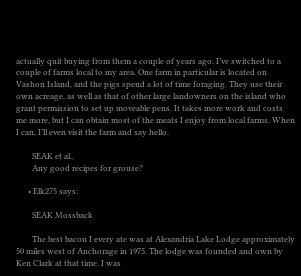actually quit buying from them a couple of years ago. I’ve switched to a couple of farms local to my area. One farm in particular is located on Vashon Island, and the pigs spend a lot of time foraging. They use their own acreage, as well as that of other large landowners on the island who grant permission to set up moveable pens. It takes more work and costs me more, but I can obtain most of the meats I enjoy from local farms. When I can, I’ll even visit the farm and say hello.

        SEAK et al.,
        Any good recipes for grouse?

      • Elk275 says:

        SEAK Mossback

        The best bacon I every ate was at Alexandria Lake Lodge approximately 50 miles west of Anchorage in 1975. The lodge was founded and own by Ken Clark at that time. I was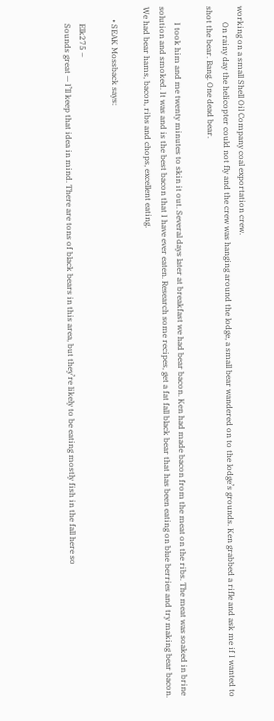working on a small Shell Oil Company coal exportation crew.
        On rainy day the helicopter could not fly and the crew was hanging around the lodge, a small bear wandered on to the lodge’s grounds. Ken grabbed a rifle and ask me if I wanted to shot the bear. Bang. One dead bear.

        I took him and me twenty minutes to skin it out. Several days later at breakfast we had bear bacon. Ken had made bacon from the meat on the ribs. The meat was soaked in brine solution and smoked. It was and is the best bacon that I have ever eaten. Research some recipes, get a fat fall black bear that has been eating on blue berries and try making bear bacon. We had bear hams, bacon, ribs and chops, excellent eating.

      • SEAK Mossback says:

        Elk275 –
        Sounds great — I’ll keep that idea in mind. There are tons of black bears in this area, but they’re likely to be eating mostly fish in the fall here so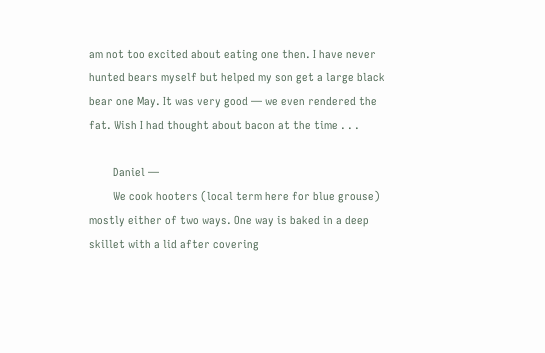am not too excited about eating one then. I have never hunted bears myself but helped my son get a large black bear one May. It was very good — we even rendered the fat. Wish I had thought about bacon at the time . . .

        Daniel —
        We cook hooters (local term here for blue grouse) mostly either of two ways. One way is baked in a deep skillet with a lid after covering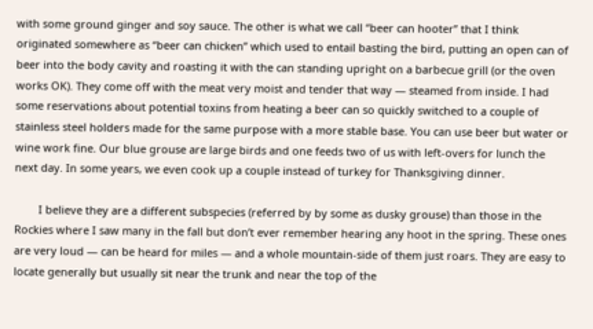with some ground ginger and soy sauce. The other is what we call “beer can hooter” that I think originated somewhere as “beer can chicken” which used to entail basting the bird, putting an open can of beer into the body cavity and roasting it with the can standing upright on a barbecue grill (or the oven works OK). They come off with the meat very moist and tender that way — steamed from inside. I had some reservations about potential toxins from heating a beer can so quickly switched to a couple of stainless steel holders made for the same purpose with a more stable base. You can use beer but water or wine work fine. Our blue grouse are large birds and one feeds two of us with left-overs for lunch the next day. In some years, we even cook up a couple instead of turkey for Thanksgiving dinner.

        I believe they are a different subspecies (referred by by some as dusky grouse) than those in the Rockies where I saw many in the fall but don’t ever remember hearing any hoot in the spring. These ones are very loud — can be heard for miles — and a whole mountain-side of them just roars. They are easy to locate generally but usually sit near the trunk and near the top of the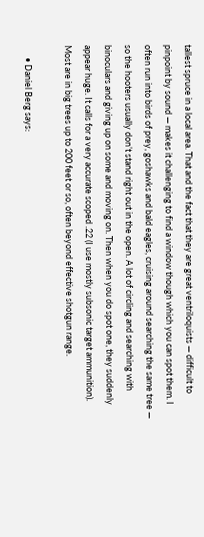tallest spruce in a local area. That and the fact that they are great ventriloquists — difficult to pinpoint by sound — makes it challenging to find a window though which you can spot them. I often run into birds of prey, goshawks and bald eagles, cruising around searching the same tree — so the hooters usually don’t stand right out in the open. A lot of circling and searching with binoculars and giving up on some and moving on. Then when you do spot one, they suddenly appear huge. It calls for a very accurate scoped .22 (I use mostly subsonic target ammunition). Most are in big trees up to 200 feet or so, often beyond effective shotgun range.

      • Daniel Berg says: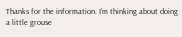Thanks for the information. I’m thinking about doing a little grouse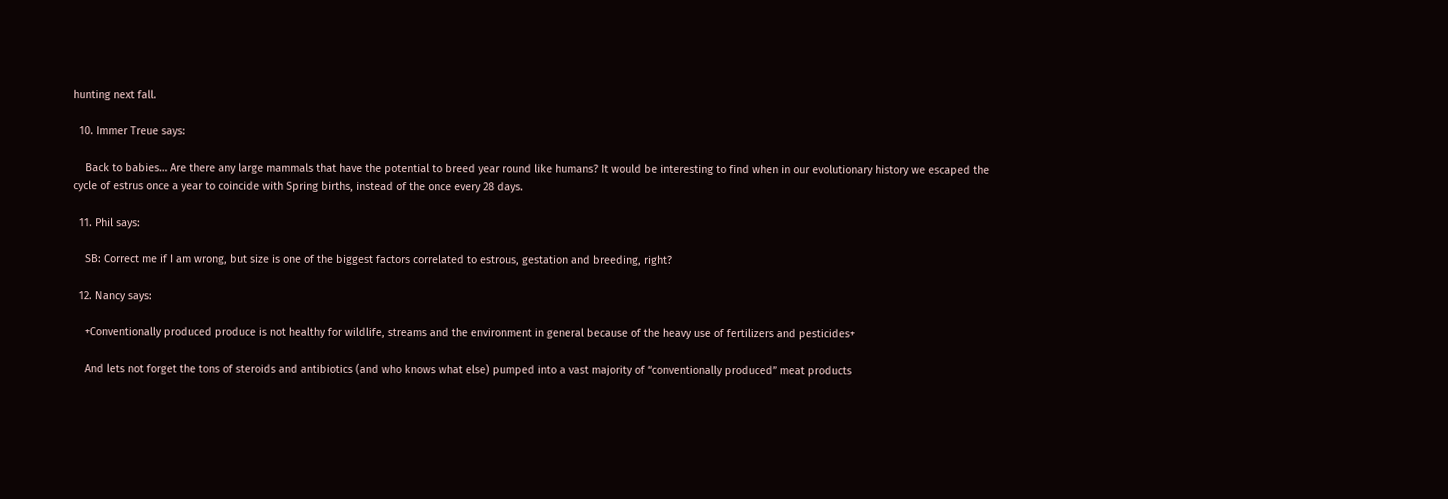hunting next fall.

  10. Immer Treue says:

    Back to babies… Are there any large mammals that have the potential to breed year round like humans? It would be interesting to find when in our evolutionary history we escaped the cycle of estrus once a year to coincide with Spring births, instead of the once every 28 days.

  11. Phil says:

    SB: Correct me if I am wrong, but size is one of the biggest factors correlated to estrous, gestation and breeding, right?

  12. Nancy says:

    +Conventionally produced produce is not healthy for wildlife, streams and the environment in general because of the heavy use of fertilizers and pesticides+

    And lets not forget the tons of steroids and antibiotics (and who knows what else) pumped into a vast majority of “conventionally produced” meat products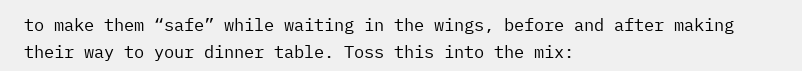to make them “safe” while waiting in the wings, before and after making their way to your dinner table. Toss this into the mix: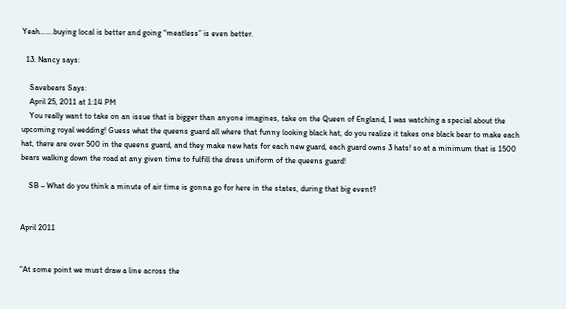Yeah…….buying local is better and going “meatless” is even better.

  13. Nancy says:

    Savebears Says:
    April 25, 2011 at 1:14 PM
    You really want to take on an issue that is bigger than anyone imagines, take on the Queen of England, I was watching a special about the upcoming royal wedding! Guess what the queens guard all where that funny looking black hat, do you realize it takes one black bear to make each hat, there are over 500 in the queens guard, and they make new hats for each new guard, each guard owns 3 hats! so at a minimum that is 1500 bears walking down the road at any given time to fulfill the dress uniform of the queens guard!

    SB – What do you think a minute of air time is gonna go for here in the states, during that big event?


April 2011


"At some point we must draw a line across the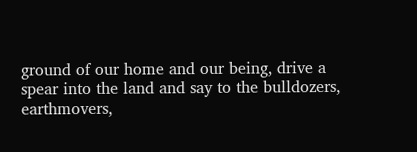ground of our home and our being, drive a spear into the land and say to the bulldozers, earthmovers,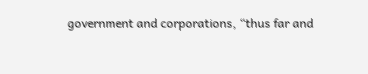government and corporations, “thus far and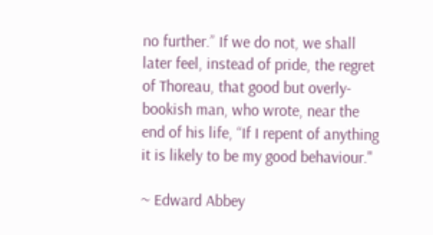no further.” If we do not, we shall later feel, instead of pride, the regret of Thoreau, that good but overly-bookish man, who wrote, near the end of his life, “If I repent of anything it is likely to be my good behaviour."

~ Edward Abbey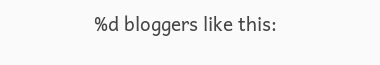%d bloggers like this: